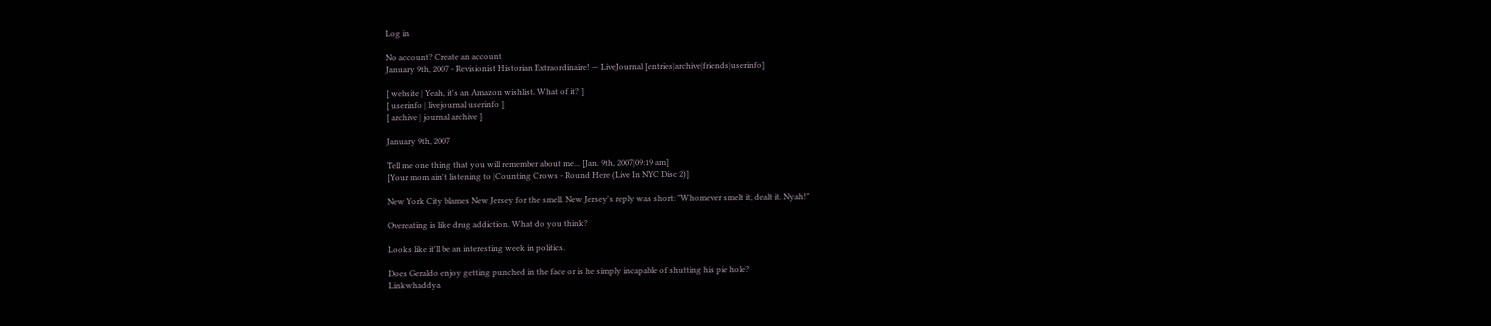Log in

No account? Create an account
January 9th, 2007 - Revisionist Historian Extraordinaire! — LiveJournal [entries|archive|friends|userinfo]

[ website | Yeah, it's an Amazon wishlist. What of it? ]
[ userinfo | livejournal userinfo ]
[ archive | journal archive ]

January 9th, 2007

Tell me one thing that you will remember about me... [Jan. 9th, 2007|09:19 am]
[Your mom ain't listening to |Counting Crows - Round Here (Live In NYC Disc 2)]

New York City blames New Jersey for the smell. New Jersey's reply was short: "Whomever smelt it, dealt it. Nyah!"

Overeating is like drug addiction. What do you think?

Looks like it'll be an interesting week in politics.

Does Geraldo enjoy getting punched in the face or is he simply incapable of shutting his pie hole?
Linkwhaddya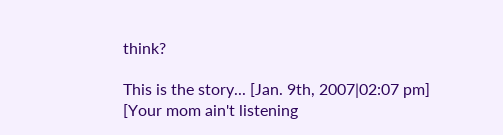think?

This is the story... [Jan. 9th, 2007|02:07 pm]
[Your mom ain't listening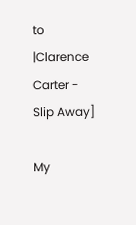to |Clarence Carter - Slip Away]

My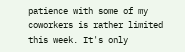patience with some of my coworkers is rather limited this week. It's only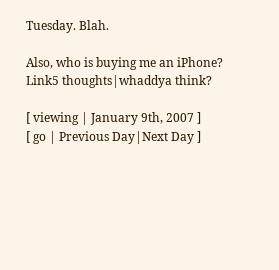Tuesday. Blah.

Also, who is buying me an iPhone?
Link5 thoughts|whaddya think?

[ viewing | January 9th, 2007 ]
[ go | Previous Day|Next Day ]